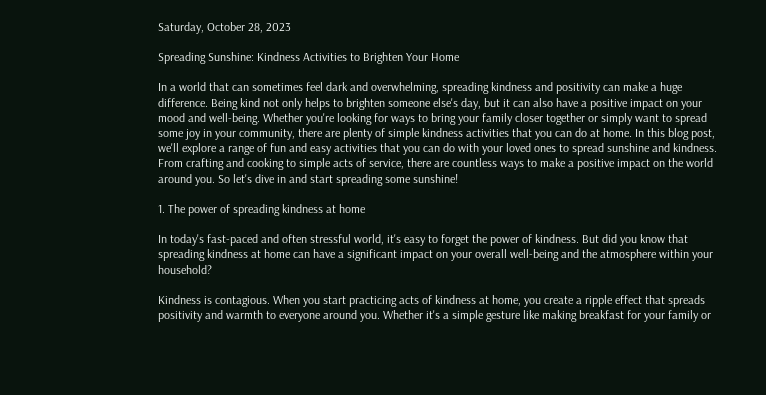Saturday, October 28, 2023

Spreading Sunshine: Kindness Activities to Brighten Your Home

In a world that can sometimes feel dark and overwhelming, spreading kindness and positivity can make a huge difference. Being kind not only helps to brighten someone else's day, but it can also have a positive impact on your mood and well-being. Whether you're looking for ways to bring your family closer together or simply want to spread some joy in your community, there are plenty of simple kindness activities that you can do at home. In this blog post, we'll explore a range of fun and easy activities that you can do with your loved ones to spread sunshine and kindness. From crafting and cooking to simple acts of service, there are countless ways to make a positive impact on the world around you. So let's dive in and start spreading some sunshine!

1. The power of spreading kindness at home

In today's fast-paced and often stressful world, it's easy to forget the power of kindness. But did you know that spreading kindness at home can have a significant impact on your overall well-being and the atmosphere within your household?

Kindness is contagious. When you start practicing acts of kindness at home, you create a ripple effect that spreads positivity and warmth to everyone around you. Whether it's a simple gesture like making breakfast for your family or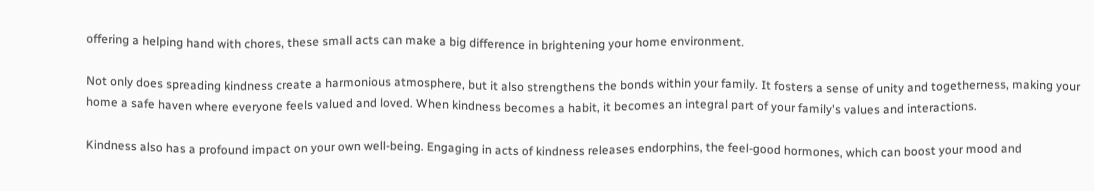offering a helping hand with chores, these small acts can make a big difference in brightening your home environment.

Not only does spreading kindness create a harmonious atmosphere, but it also strengthens the bonds within your family. It fosters a sense of unity and togetherness, making your home a safe haven where everyone feels valued and loved. When kindness becomes a habit, it becomes an integral part of your family's values and interactions.

Kindness also has a profound impact on your own well-being. Engaging in acts of kindness releases endorphins, the feel-good hormones, which can boost your mood and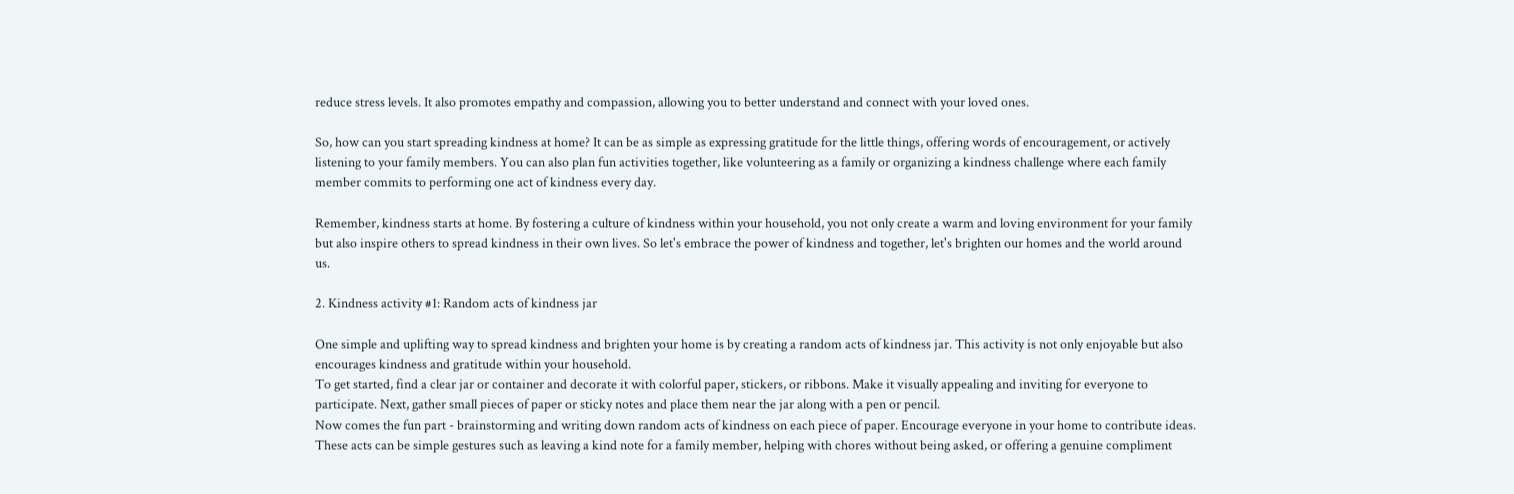reduce stress levels. It also promotes empathy and compassion, allowing you to better understand and connect with your loved ones.

So, how can you start spreading kindness at home? It can be as simple as expressing gratitude for the little things, offering words of encouragement, or actively listening to your family members. You can also plan fun activities together, like volunteering as a family or organizing a kindness challenge where each family member commits to performing one act of kindness every day.

Remember, kindness starts at home. By fostering a culture of kindness within your household, you not only create a warm and loving environment for your family but also inspire others to spread kindness in their own lives. So let's embrace the power of kindness and together, let's brighten our homes and the world around us.

2. Kindness activity #1: Random acts of kindness jar

One simple and uplifting way to spread kindness and brighten your home is by creating a random acts of kindness jar. This activity is not only enjoyable but also encourages kindness and gratitude within your household.
To get started, find a clear jar or container and decorate it with colorful paper, stickers, or ribbons. Make it visually appealing and inviting for everyone to participate. Next, gather small pieces of paper or sticky notes and place them near the jar along with a pen or pencil.
Now comes the fun part - brainstorming and writing down random acts of kindness on each piece of paper. Encourage everyone in your home to contribute ideas. These acts can be simple gestures such as leaving a kind note for a family member, helping with chores without being asked, or offering a genuine compliment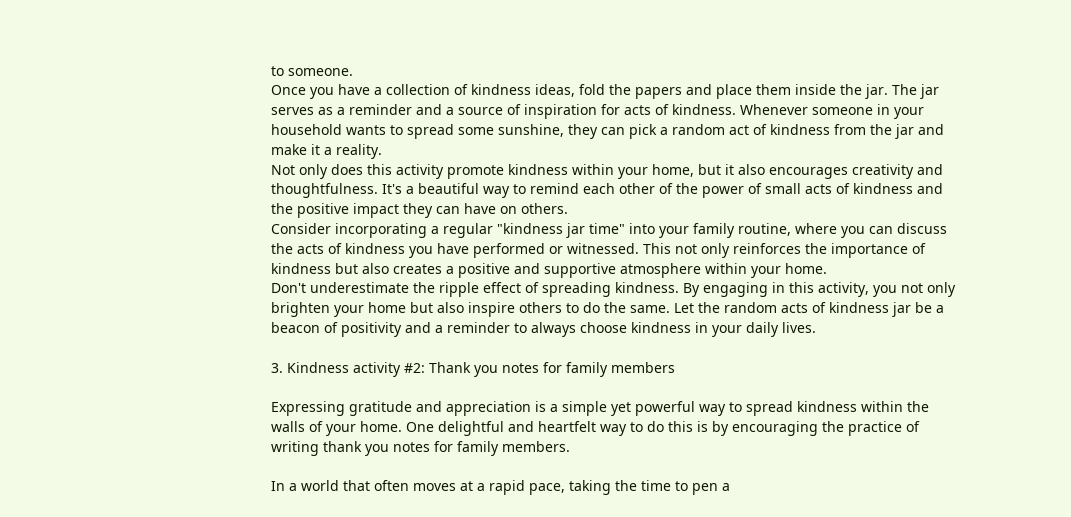to someone.
Once you have a collection of kindness ideas, fold the papers and place them inside the jar. The jar serves as a reminder and a source of inspiration for acts of kindness. Whenever someone in your household wants to spread some sunshine, they can pick a random act of kindness from the jar and make it a reality.
Not only does this activity promote kindness within your home, but it also encourages creativity and thoughtfulness. It's a beautiful way to remind each other of the power of small acts of kindness and the positive impact they can have on others.
Consider incorporating a regular "kindness jar time" into your family routine, where you can discuss the acts of kindness you have performed or witnessed. This not only reinforces the importance of kindness but also creates a positive and supportive atmosphere within your home.
Don't underestimate the ripple effect of spreading kindness. By engaging in this activity, you not only brighten your home but also inspire others to do the same. Let the random acts of kindness jar be a beacon of positivity and a reminder to always choose kindness in your daily lives.

3. Kindness activity #2: Thank you notes for family members

Expressing gratitude and appreciation is a simple yet powerful way to spread kindness within the walls of your home. One delightful and heartfelt way to do this is by encouraging the practice of writing thank you notes for family members.

In a world that often moves at a rapid pace, taking the time to pen a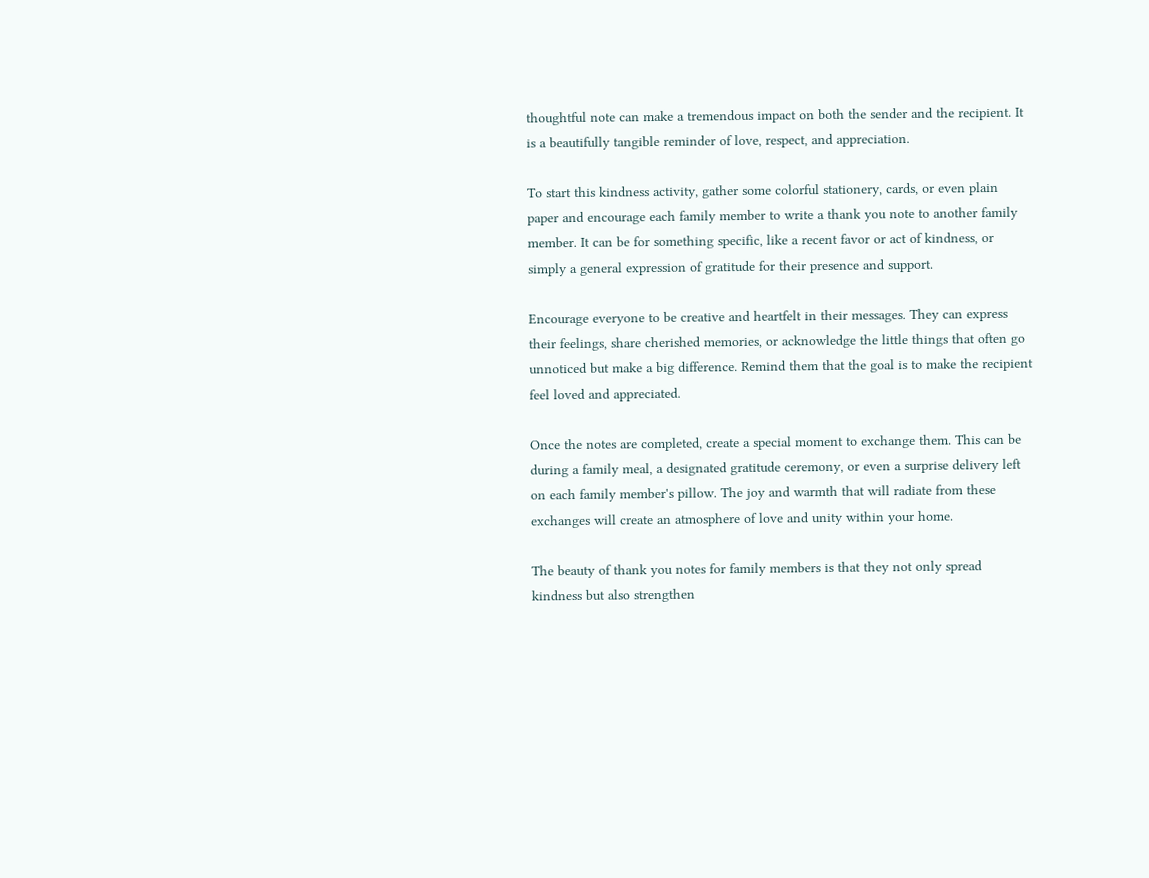thoughtful note can make a tremendous impact on both the sender and the recipient. It is a beautifully tangible reminder of love, respect, and appreciation.

To start this kindness activity, gather some colorful stationery, cards, or even plain paper and encourage each family member to write a thank you note to another family member. It can be for something specific, like a recent favor or act of kindness, or simply a general expression of gratitude for their presence and support.

Encourage everyone to be creative and heartfelt in their messages. They can express their feelings, share cherished memories, or acknowledge the little things that often go unnoticed but make a big difference. Remind them that the goal is to make the recipient feel loved and appreciated.

Once the notes are completed, create a special moment to exchange them. This can be during a family meal, a designated gratitude ceremony, or even a surprise delivery left on each family member's pillow. The joy and warmth that will radiate from these exchanges will create an atmosphere of love and unity within your home.

The beauty of thank you notes for family members is that they not only spread kindness but also strengthen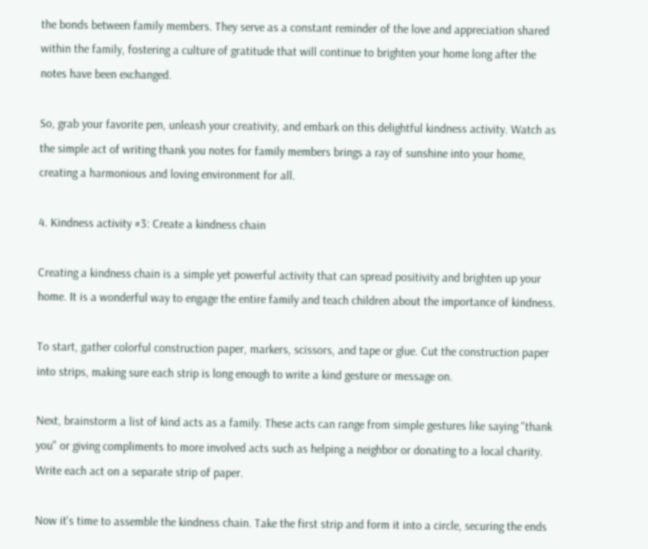the bonds between family members. They serve as a constant reminder of the love and appreciation shared within the family, fostering a culture of gratitude that will continue to brighten your home long after the notes have been exchanged.

So, grab your favorite pen, unleash your creativity, and embark on this delightful kindness activity. Watch as the simple act of writing thank you notes for family members brings a ray of sunshine into your home, creating a harmonious and loving environment for all.

4. Kindness activity #3: Create a kindness chain

Creating a kindness chain is a simple yet powerful activity that can spread positivity and brighten up your home. It is a wonderful way to engage the entire family and teach children about the importance of kindness.

To start, gather colorful construction paper, markers, scissors, and tape or glue. Cut the construction paper into strips, making sure each strip is long enough to write a kind gesture or message on.

Next, brainstorm a list of kind acts as a family. These acts can range from simple gestures like saying "thank you" or giving compliments to more involved acts such as helping a neighbor or donating to a local charity. Write each act on a separate strip of paper.

Now it's time to assemble the kindness chain. Take the first strip and form it into a circle, securing the ends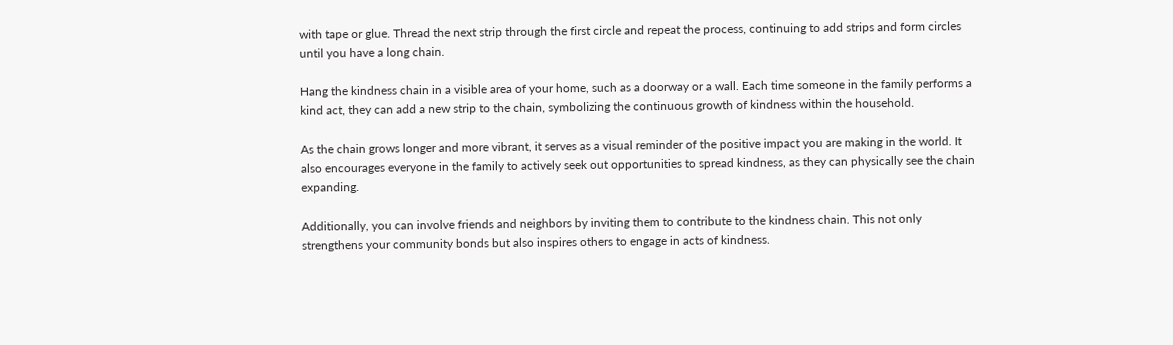with tape or glue. Thread the next strip through the first circle and repeat the process, continuing to add strips and form circles until you have a long chain.

Hang the kindness chain in a visible area of your home, such as a doorway or a wall. Each time someone in the family performs a kind act, they can add a new strip to the chain, symbolizing the continuous growth of kindness within the household.

As the chain grows longer and more vibrant, it serves as a visual reminder of the positive impact you are making in the world. It also encourages everyone in the family to actively seek out opportunities to spread kindness, as they can physically see the chain expanding.

Additionally, you can involve friends and neighbors by inviting them to contribute to the kindness chain. This not only strengthens your community bonds but also inspires others to engage in acts of kindness.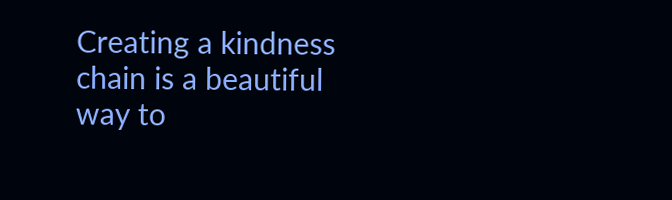Creating a kindness chain is a beautiful way to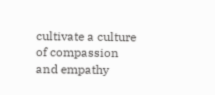cultivate a culture of compassion and empathy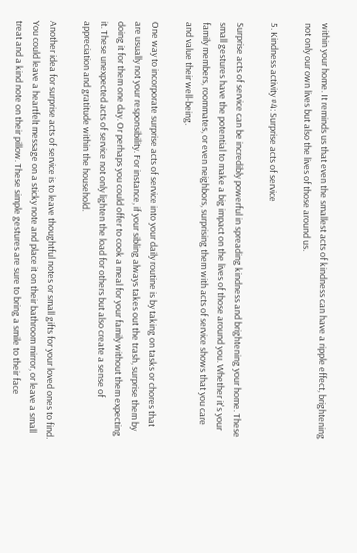within your home. It reminds us that even the smallest acts of kindness can have a ripple effect, brightening not only our own lives but also the lives of those around us.

5. Kindness activity #4: Surprise acts of service

Surprise acts of service can be incredibly powerful in spreading kindness and brightening your home. These small gestures have the potential to make a big impact on the lives of those around you. Whether it's your family members, roommates, or even neighbors, surprising them with acts of service shows that you care and value their well-being.

One way to incorporate surprise acts of service into your daily routine is by taking on tasks or chores that are usually not your responsibility. For instance, if your sibling always takes out the trash, surprise them by doing it for them one day. Or perhaps you could offer to cook a meal for your family without them expecting it. These unexpected acts of service not only lighten the load for others but also create a sense of appreciation and gratitude within the household.

Another idea for surprise acts of service is to leave thoughtful notes or small gifts for your loved ones to find. You could leave a heartfelt message on a sticky note and place it on their bathroom mirror, or leave a small treat and a kind note on their pillow. These simple gestures are sure to bring a smile to their face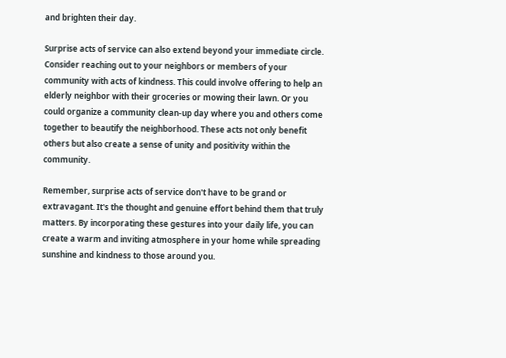and brighten their day.

Surprise acts of service can also extend beyond your immediate circle. Consider reaching out to your neighbors or members of your community with acts of kindness. This could involve offering to help an elderly neighbor with their groceries or mowing their lawn. Or you could organize a community clean-up day where you and others come together to beautify the neighborhood. These acts not only benefit others but also create a sense of unity and positivity within the community.

Remember, surprise acts of service don't have to be grand or extravagant. It's the thought and genuine effort behind them that truly matters. By incorporating these gestures into your daily life, you can create a warm and inviting atmosphere in your home while spreading sunshine and kindness to those around you.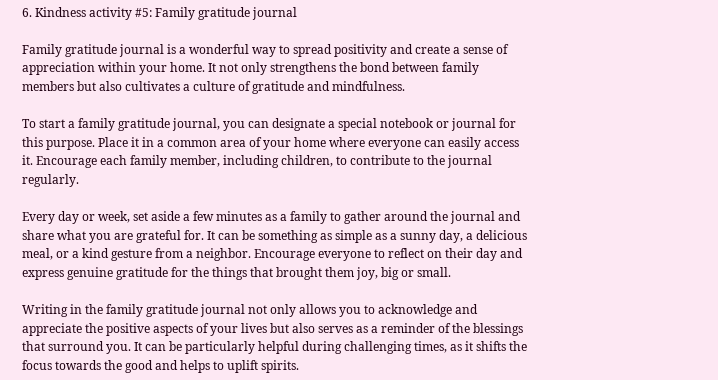6. Kindness activity #5: Family gratitude journal

Family gratitude journal is a wonderful way to spread positivity and create a sense of appreciation within your home. It not only strengthens the bond between family members but also cultivates a culture of gratitude and mindfulness.

To start a family gratitude journal, you can designate a special notebook or journal for this purpose. Place it in a common area of your home where everyone can easily access it. Encourage each family member, including children, to contribute to the journal regularly.

Every day or week, set aside a few minutes as a family to gather around the journal and share what you are grateful for. It can be something as simple as a sunny day, a delicious meal, or a kind gesture from a neighbor. Encourage everyone to reflect on their day and express genuine gratitude for the things that brought them joy, big or small.

Writing in the family gratitude journal not only allows you to acknowledge and appreciate the positive aspects of your lives but also serves as a reminder of the blessings that surround you. It can be particularly helpful during challenging times, as it shifts the focus towards the good and helps to uplift spirits.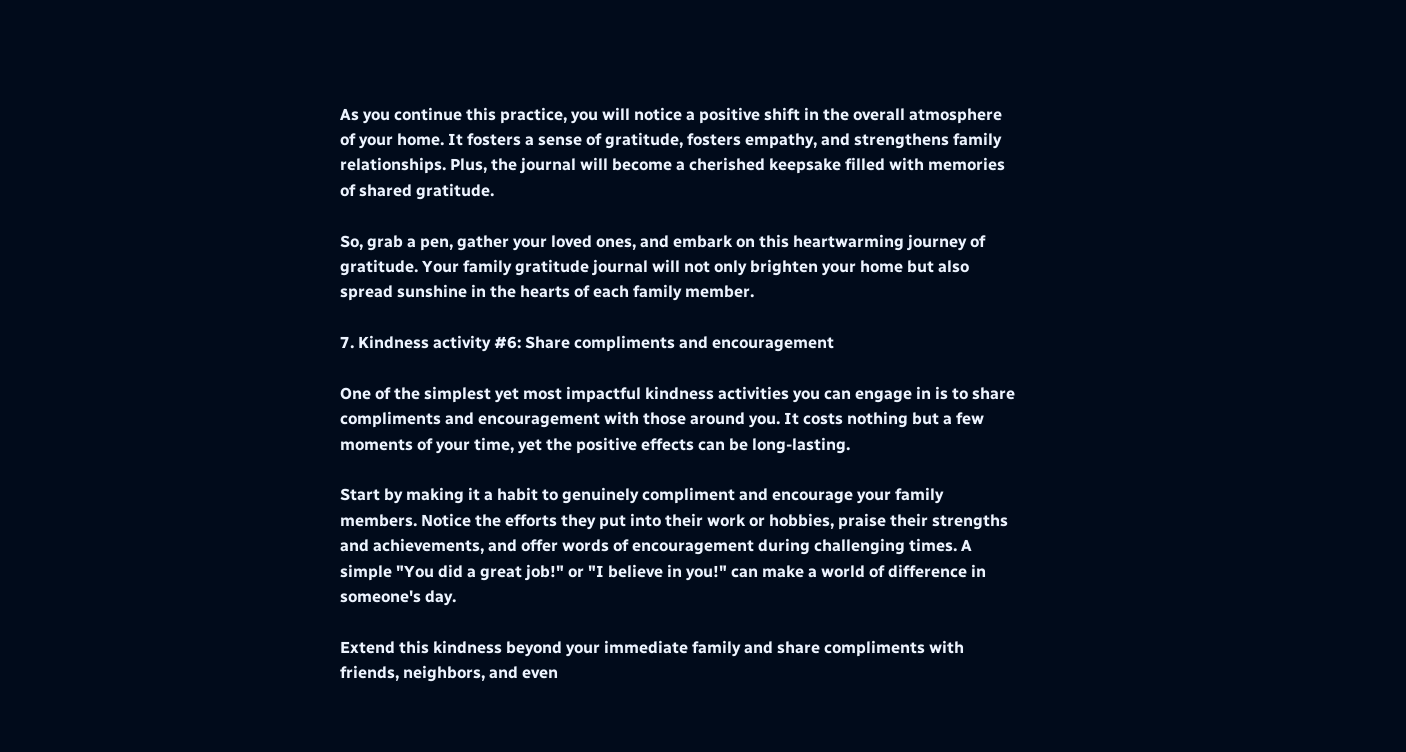As you continue this practice, you will notice a positive shift in the overall atmosphere of your home. It fosters a sense of gratitude, fosters empathy, and strengthens family relationships. Plus, the journal will become a cherished keepsake filled with memories of shared gratitude.

So, grab a pen, gather your loved ones, and embark on this heartwarming journey of gratitude. Your family gratitude journal will not only brighten your home but also spread sunshine in the hearts of each family member.

7. Kindness activity #6: Share compliments and encouragement

One of the simplest yet most impactful kindness activities you can engage in is to share compliments and encouragement with those around you. It costs nothing but a few moments of your time, yet the positive effects can be long-lasting.

Start by making it a habit to genuinely compliment and encourage your family members. Notice the efforts they put into their work or hobbies, praise their strengths and achievements, and offer words of encouragement during challenging times. A simple "You did a great job!" or "I believe in you!" can make a world of difference in someone's day.

Extend this kindness beyond your immediate family and share compliments with friends, neighbors, and even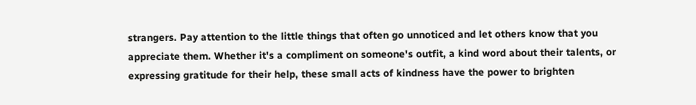strangers. Pay attention to the little things that often go unnoticed and let others know that you appreciate them. Whether it's a compliment on someone's outfit, a kind word about their talents, or expressing gratitude for their help, these small acts of kindness have the power to brighten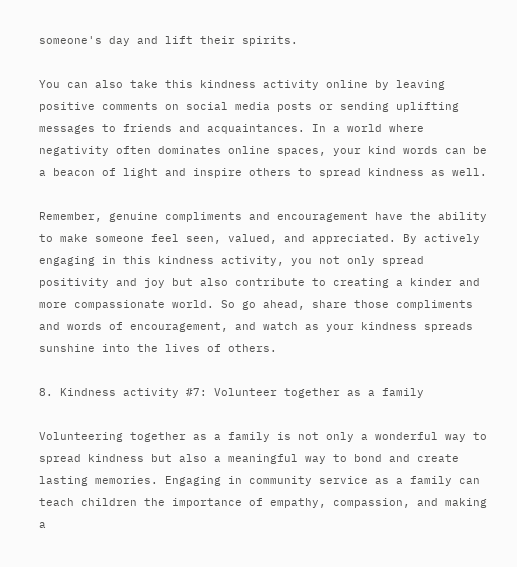someone's day and lift their spirits.

You can also take this kindness activity online by leaving positive comments on social media posts or sending uplifting messages to friends and acquaintances. In a world where negativity often dominates online spaces, your kind words can be a beacon of light and inspire others to spread kindness as well.

Remember, genuine compliments and encouragement have the ability to make someone feel seen, valued, and appreciated. By actively engaging in this kindness activity, you not only spread positivity and joy but also contribute to creating a kinder and more compassionate world. So go ahead, share those compliments and words of encouragement, and watch as your kindness spreads sunshine into the lives of others.

8. Kindness activity #7: Volunteer together as a family

Volunteering together as a family is not only a wonderful way to spread kindness but also a meaningful way to bond and create lasting memories. Engaging in community service as a family can teach children the importance of empathy, compassion, and making a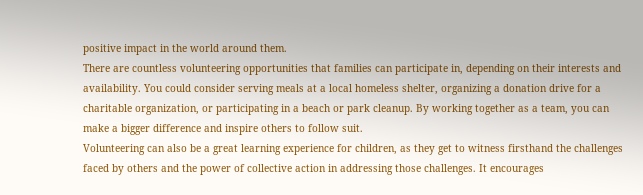positive impact in the world around them.
There are countless volunteering opportunities that families can participate in, depending on their interests and availability. You could consider serving meals at a local homeless shelter, organizing a donation drive for a charitable organization, or participating in a beach or park cleanup. By working together as a team, you can make a bigger difference and inspire others to follow suit.
Volunteering can also be a great learning experience for children, as they get to witness firsthand the challenges faced by others and the power of collective action in addressing those challenges. It encourages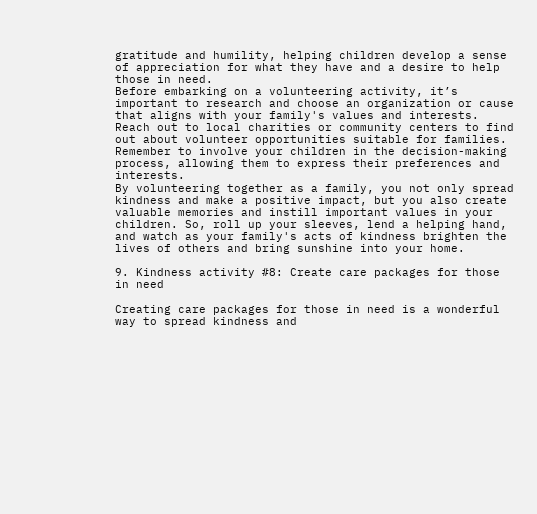gratitude and humility, helping children develop a sense of appreciation for what they have and a desire to help those in need.
Before embarking on a volunteering activity, it’s important to research and choose an organization or cause that aligns with your family's values and interests. Reach out to local charities or community centers to find out about volunteer opportunities suitable for families. Remember to involve your children in the decision-making process, allowing them to express their preferences and interests.
By volunteering together as a family, you not only spread kindness and make a positive impact, but you also create valuable memories and instill important values in your children. So, roll up your sleeves, lend a helping hand, and watch as your family's acts of kindness brighten the lives of others and bring sunshine into your home.

9. Kindness activity #8: Create care packages for those in need

Creating care packages for those in need is a wonderful way to spread kindness and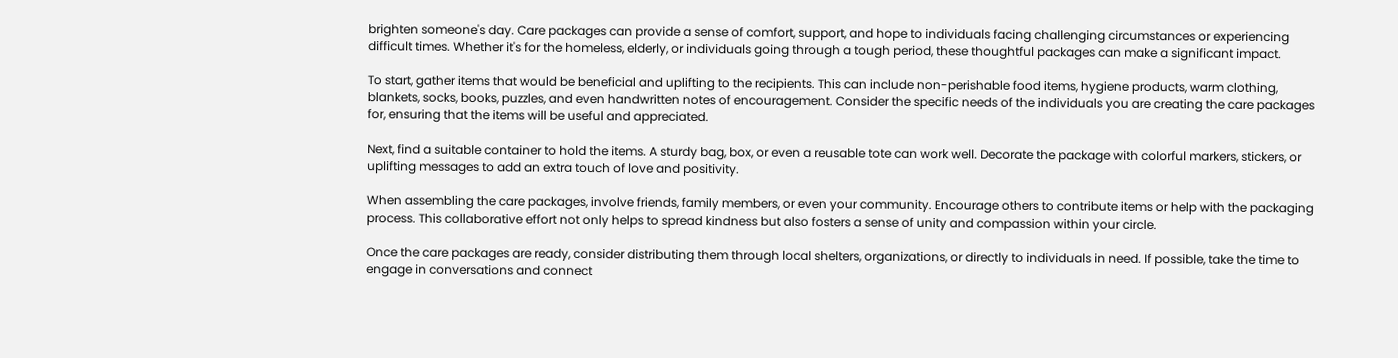brighten someone's day. Care packages can provide a sense of comfort, support, and hope to individuals facing challenging circumstances or experiencing difficult times. Whether it's for the homeless, elderly, or individuals going through a tough period, these thoughtful packages can make a significant impact.

To start, gather items that would be beneficial and uplifting to the recipients. This can include non-perishable food items, hygiene products, warm clothing, blankets, socks, books, puzzles, and even handwritten notes of encouragement. Consider the specific needs of the individuals you are creating the care packages for, ensuring that the items will be useful and appreciated.

Next, find a suitable container to hold the items. A sturdy bag, box, or even a reusable tote can work well. Decorate the package with colorful markers, stickers, or uplifting messages to add an extra touch of love and positivity.

When assembling the care packages, involve friends, family members, or even your community. Encourage others to contribute items or help with the packaging process. This collaborative effort not only helps to spread kindness but also fosters a sense of unity and compassion within your circle.

Once the care packages are ready, consider distributing them through local shelters, organizations, or directly to individuals in need. If possible, take the time to engage in conversations and connect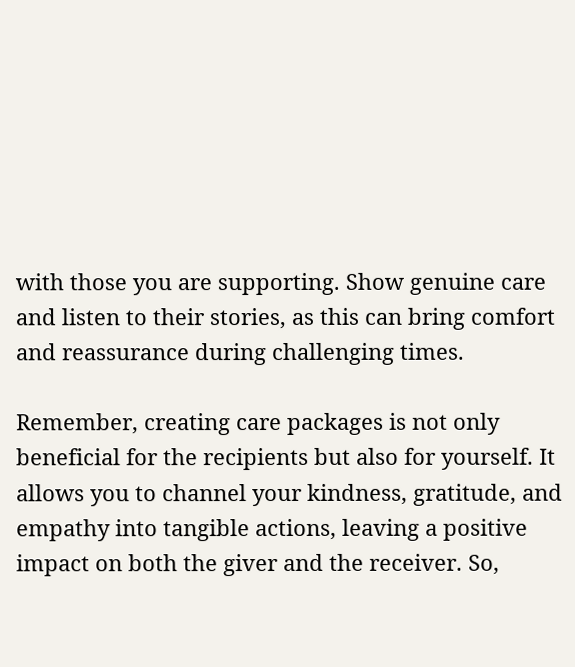with those you are supporting. Show genuine care and listen to their stories, as this can bring comfort and reassurance during challenging times.

Remember, creating care packages is not only beneficial for the recipients but also for yourself. It allows you to channel your kindness, gratitude, and empathy into tangible actions, leaving a positive impact on both the giver and the receiver. So,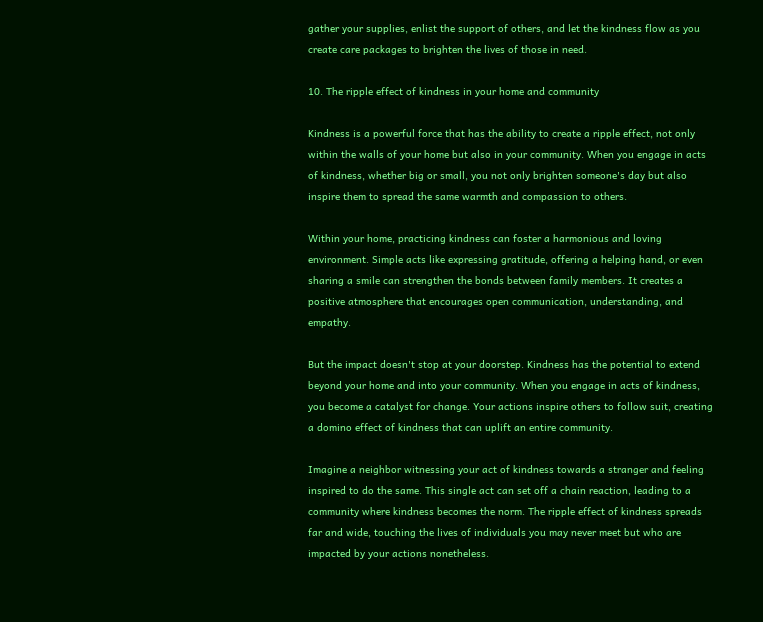gather your supplies, enlist the support of others, and let the kindness flow as you create care packages to brighten the lives of those in need.

10. The ripple effect of kindness in your home and community

Kindness is a powerful force that has the ability to create a ripple effect, not only within the walls of your home but also in your community. When you engage in acts of kindness, whether big or small, you not only brighten someone's day but also inspire them to spread the same warmth and compassion to others.

Within your home, practicing kindness can foster a harmonious and loving environment. Simple acts like expressing gratitude, offering a helping hand, or even sharing a smile can strengthen the bonds between family members. It creates a positive atmosphere that encourages open communication, understanding, and empathy.

But the impact doesn't stop at your doorstep. Kindness has the potential to extend beyond your home and into your community. When you engage in acts of kindness, you become a catalyst for change. Your actions inspire others to follow suit, creating a domino effect of kindness that can uplift an entire community.

Imagine a neighbor witnessing your act of kindness towards a stranger and feeling inspired to do the same. This single act can set off a chain reaction, leading to a community where kindness becomes the norm. The ripple effect of kindness spreads far and wide, touching the lives of individuals you may never meet but who are impacted by your actions nonetheless.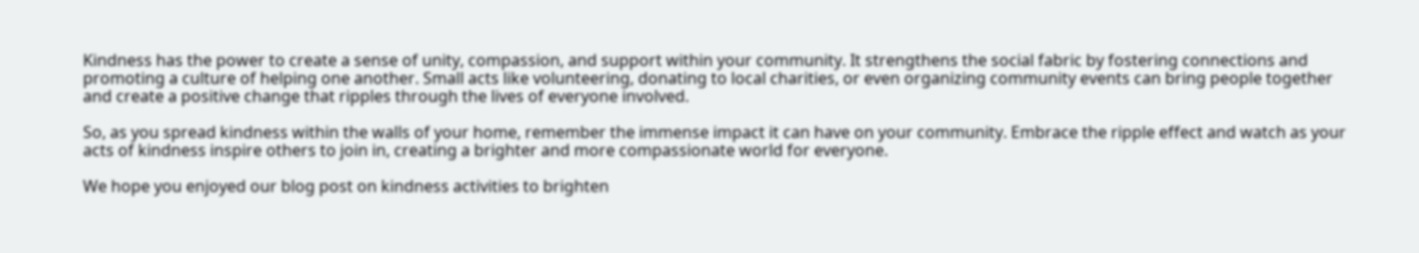Kindness has the power to create a sense of unity, compassion, and support within your community. It strengthens the social fabric by fostering connections and promoting a culture of helping one another. Small acts like volunteering, donating to local charities, or even organizing community events can bring people together and create a positive change that ripples through the lives of everyone involved.

So, as you spread kindness within the walls of your home, remember the immense impact it can have on your community. Embrace the ripple effect and watch as your acts of kindness inspire others to join in, creating a brighter and more compassionate world for everyone.

We hope you enjoyed our blog post on kindness activities to brighten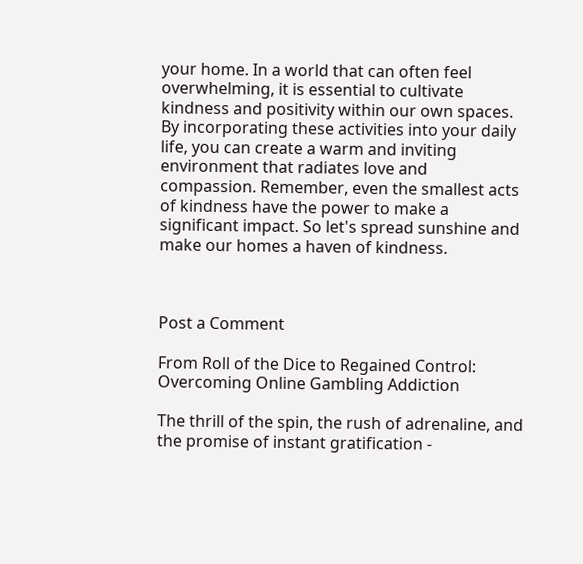your home. In a world that can often feel overwhelming, it is essential to cultivate kindness and positivity within our own spaces. By incorporating these activities into your daily life, you can create a warm and inviting environment that radiates love and compassion. Remember, even the smallest acts of kindness have the power to make a significant impact. So let's spread sunshine and make our homes a haven of kindness.



Post a Comment

From Roll of the Dice to Regained Control: Overcoming Online Gambling Addiction

The thrill of the spin, the rush of adrenaline, and the promise of instant gratification -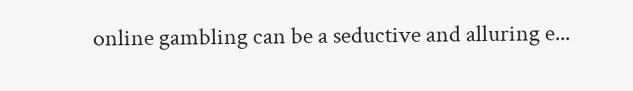online gambling can be a seductive and alluring e...